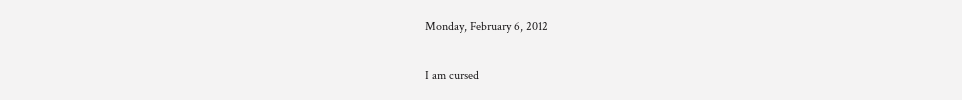Monday, February 6, 2012

I am cursed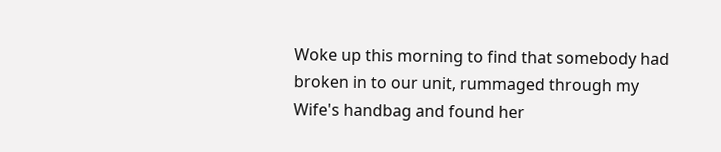Woke up this morning to find that somebody had broken in to our unit, rummaged through my Wife's handbag and found her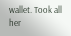wallet. Took all her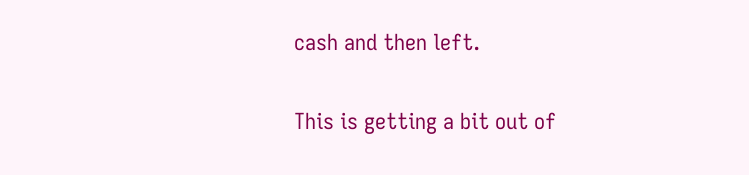cash and then left.

This is getting a bit out of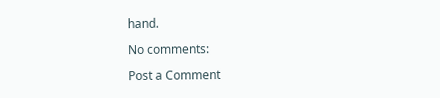hand.

No comments:

Post a Comment